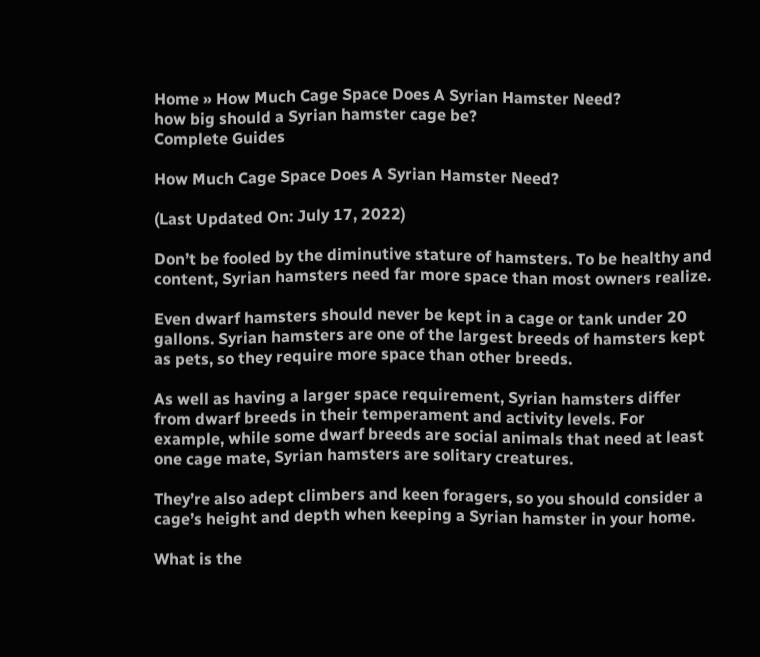Home » How Much Cage Space Does A Syrian Hamster Need?
how big should a Syrian hamster cage be?
Complete Guides

How Much Cage Space Does A Syrian Hamster Need?

(Last Updated On: July 17, 2022)

Don’t be fooled by the diminutive stature of hamsters. To be healthy and content, Syrian hamsters need far more space than most owners realize.

Even dwarf hamsters should never be kept in a cage or tank under 20 gallons. Syrian hamsters are one of the largest breeds of hamsters kept as pets, so they require more space than other breeds.

As well as having a larger space requirement, Syrian hamsters differ from dwarf breeds in their temperament and activity levels. For example, while some dwarf breeds are social animals that need at least one cage mate, Syrian hamsters are solitary creatures.

They’re also adept climbers and keen foragers, so you should consider a cage’s height and depth when keeping a Syrian hamster in your home.

What is the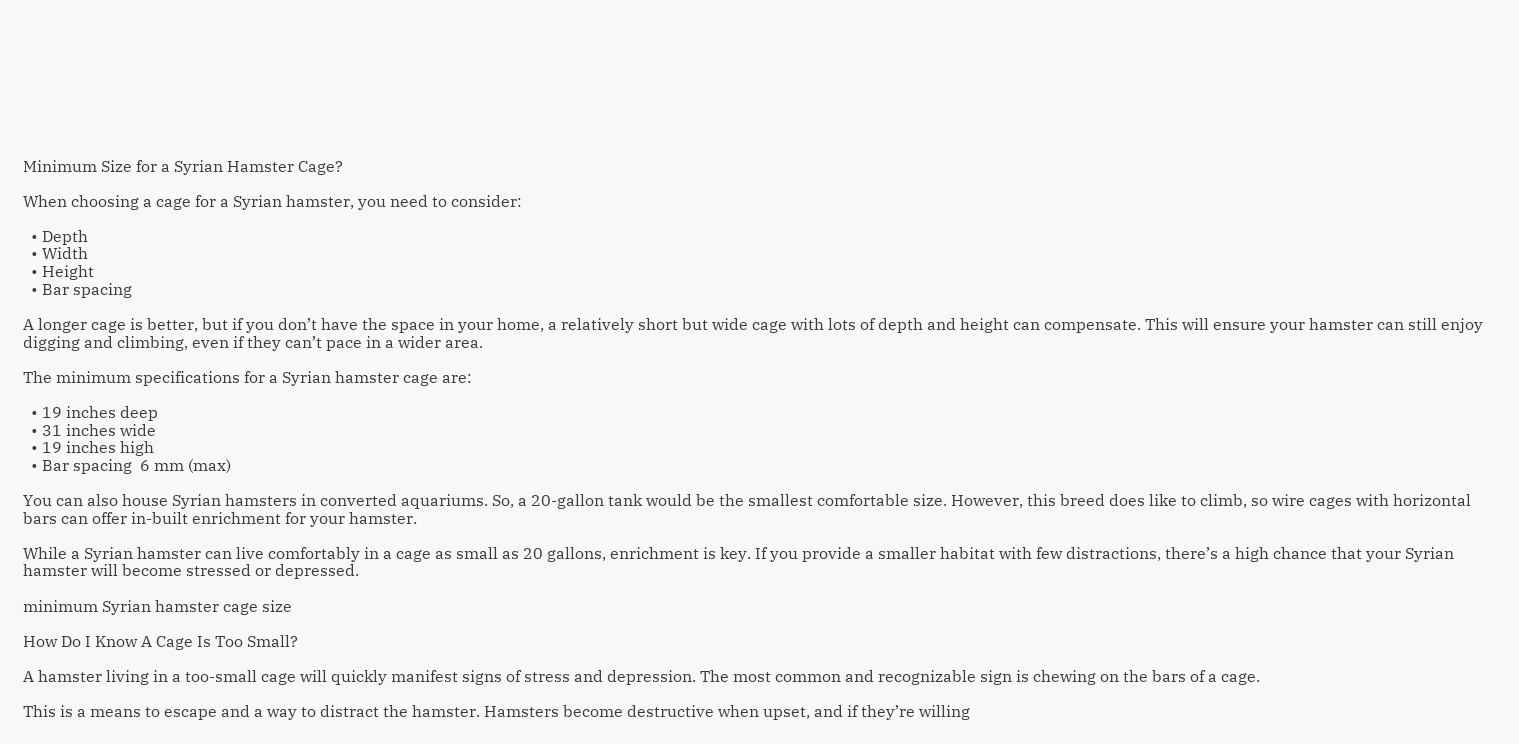Minimum Size for a Syrian Hamster Cage?

When choosing a cage for a Syrian hamster, you need to consider:

  • Depth
  • Width
  • Height
  • Bar spacing

A longer cage is better, but if you don’t have the space in your home, a relatively short but wide cage with lots of depth and height can compensate. This will ensure your hamster can still enjoy digging and climbing, even if they can’t pace in a wider area.

The minimum specifications for a Syrian hamster cage are:

  • 19 inches deep
  • 31 inches wide
  • 19 inches high
  • Bar spacing  6 mm (max)

You can also house Syrian hamsters in converted aquariums. So, a 20-gallon tank would be the smallest comfortable size. However, this breed does like to climb, so wire cages with horizontal bars can offer in-built enrichment for your hamster.

While a Syrian hamster can live comfortably in a cage as small as 20 gallons, enrichment is key. If you provide a smaller habitat with few distractions, there’s a high chance that your Syrian hamster will become stressed or depressed.

minimum Syrian hamster cage size

How Do I Know A Cage Is Too Small?

A hamster living in a too-small cage will quickly manifest signs of stress and depression. The most common and recognizable sign is chewing on the bars of a cage.

This is a means to escape and a way to distract the hamster. Hamsters become destructive when upset, and if they’re willing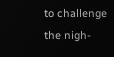to challenge the nigh-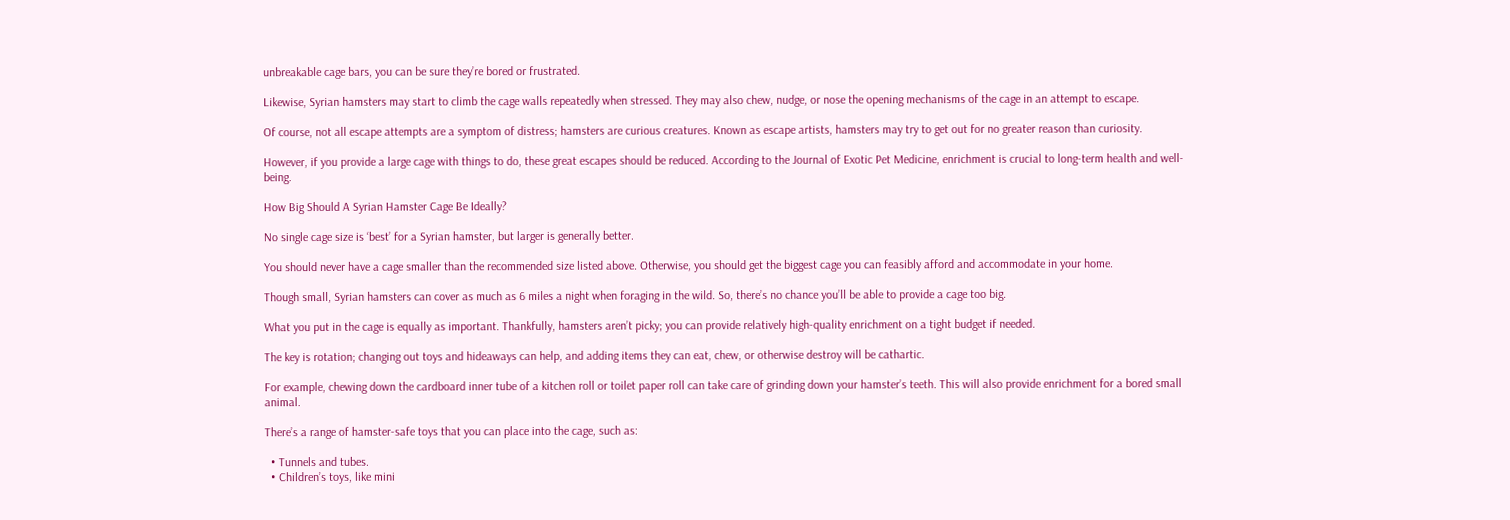unbreakable cage bars, you can be sure they’re bored or frustrated.

Likewise, Syrian hamsters may start to climb the cage walls repeatedly when stressed. They may also chew, nudge, or nose the opening mechanisms of the cage in an attempt to escape.

Of course, not all escape attempts are a symptom of distress; hamsters are curious creatures. Known as escape artists, hamsters may try to get out for no greater reason than curiosity.

However, if you provide a large cage with things to do, these great escapes should be reduced. According to the Journal of Exotic Pet Medicine, enrichment is crucial to long-term health and well-being.

How Big Should A Syrian Hamster Cage Be Ideally?

No single cage size is ‘best’ for a Syrian hamster, but larger is generally better.

You should never have a cage smaller than the recommended size listed above. Otherwise, you should get the biggest cage you can feasibly afford and accommodate in your home.

Though small, Syrian hamsters can cover as much as 6 miles a night when foraging in the wild. So, there’s no chance you’ll be able to provide a cage too big.

What you put in the cage is equally as important. Thankfully, hamsters aren’t picky; you can provide relatively high-quality enrichment on a tight budget if needed.

The key is rotation; changing out toys and hideaways can help, and adding items they can eat, chew, or otherwise destroy will be cathartic.

For example, chewing down the cardboard inner tube of a kitchen roll or toilet paper roll can take care of grinding down your hamster’s teeth. This will also provide enrichment for a bored small animal.

There’s a range of hamster-safe toys that you can place into the cage, such as:

  • Tunnels and tubes.
  • Children’s toys, like mini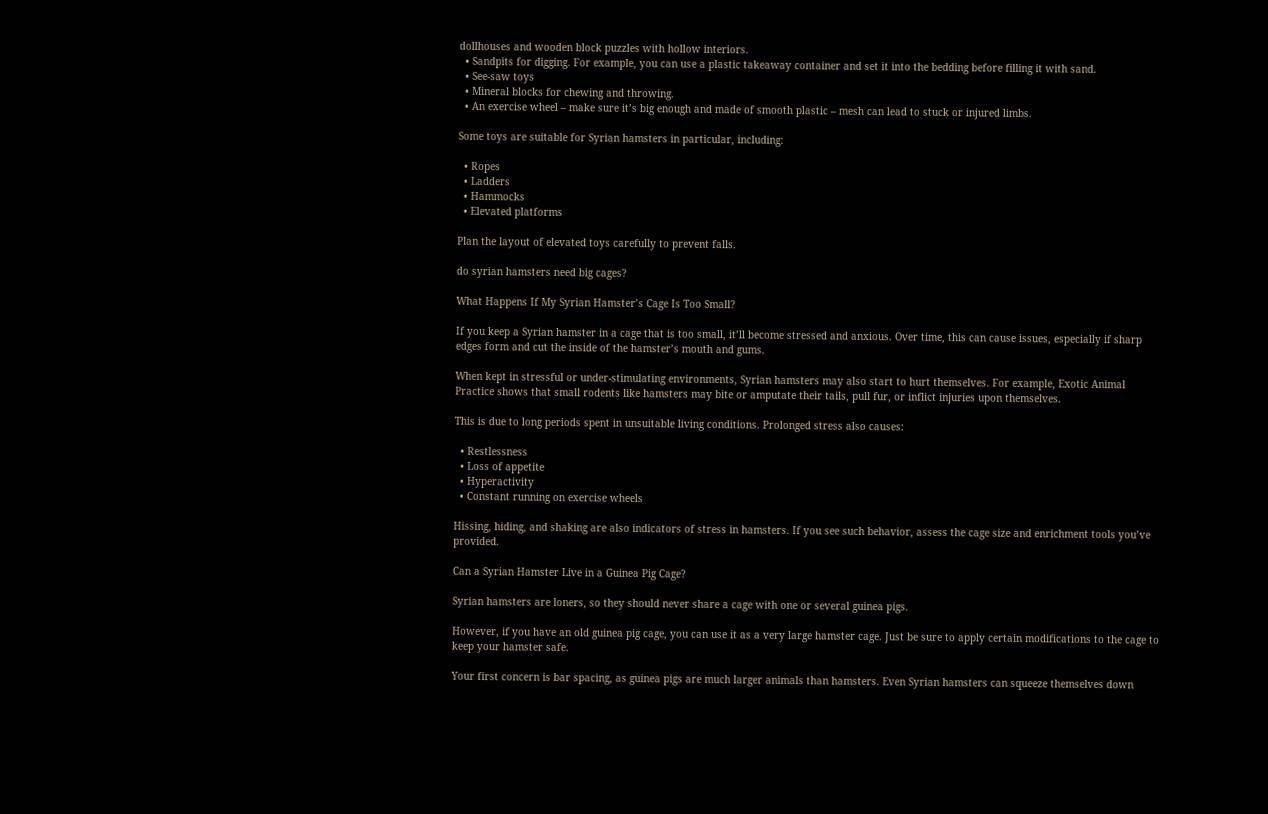dollhouses and wooden block puzzles with hollow interiors.
  • Sandpits for digging. For example, you can use a plastic takeaway container and set it into the bedding before filling it with sand.
  • See-saw toys
  • Mineral blocks for chewing and throwing.
  • An exercise wheel – make sure it’s big enough and made of smooth plastic – mesh can lead to stuck or injured limbs.

Some toys are suitable for Syrian hamsters in particular, including:

  • Ropes
  • Ladders
  • Hammocks
  • Elevated platforms

Plan the layout of elevated toys carefully to prevent falls.

do syrian hamsters need big cages?

What Happens If My Syrian Hamster’s Cage Is Too Small?

If you keep a Syrian hamster in a cage that is too small, it’ll become stressed and anxious. Over time, this can cause issues, especially if sharp edges form and cut the inside of the hamster’s mouth and gums.

When kept in stressful or under-stimulating environments, Syrian hamsters may also start to hurt themselves. For example, Exotic Animal Practice shows that small rodents like hamsters may bite or amputate their tails, pull fur, or inflict injuries upon themselves.

This is due to long periods spent in unsuitable living conditions. Prolonged stress also causes:

  • Restlessness
  • Loss of appetite
  • Hyperactivity
  • Constant running on exercise wheels

Hissing, hiding, and shaking are also indicators of stress in hamsters. If you see such behavior, assess the cage size and enrichment tools you’ve provided.

Can a Syrian Hamster Live in a Guinea Pig Cage?

Syrian hamsters are loners, so they should never share a cage with one or several guinea pigs.

However, if you have an old guinea pig cage, you can use it as a very large hamster cage. Just be sure to apply certain modifications to the cage to keep your hamster safe.

Your first concern is bar spacing, as guinea pigs are much larger animals than hamsters. Even Syrian hamsters can squeeze themselves down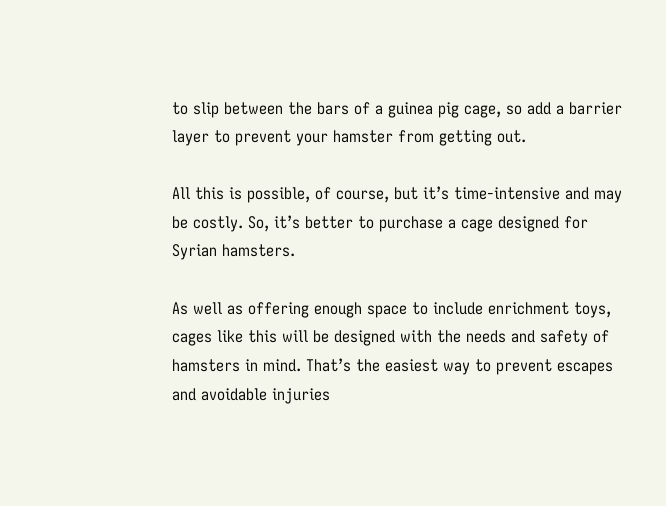to slip between the bars of a guinea pig cage, so add a barrier layer to prevent your hamster from getting out.

All this is possible, of course, but it’s time-intensive and may be costly. So, it’s better to purchase a cage designed for Syrian hamsters.

As well as offering enough space to include enrichment toys, cages like this will be designed with the needs and safety of hamsters in mind. That’s the easiest way to prevent escapes and avoidable injuries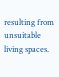resulting from unsuitable living spaces.